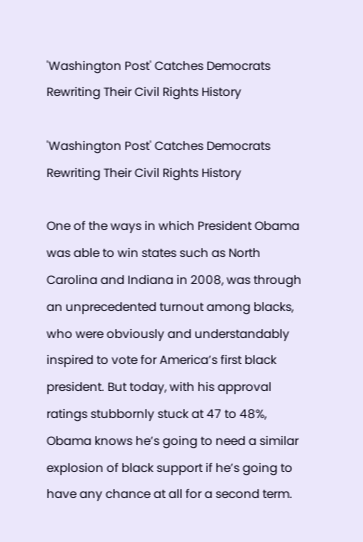'Washington Post' Catches Democrats Rewriting Their Civil Rights History

'Washington Post' Catches Democrats Rewriting Their Civil Rights History

One of the ways in which President Obama was able to win states such as North Carolina and Indiana in 2008, was through an unprecedented turnout among blacks, who were obviously and understandably inspired to vote for America’s first black president. But today, with his approval ratings stubbornly stuck at 47 to 48%, Obama knows he’s going to need a similar explosion of black support if he’s going to have any chance at all for a second term.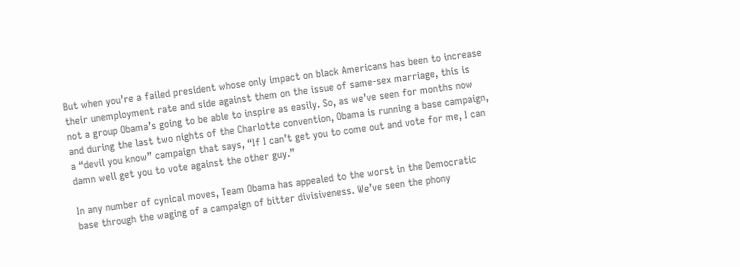But when you’re a failed president whose only impact on black Americans has been to increase their unemployment rate and side against them on the issue of same-sex marriage, this is not a group Obama’s going to be able to inspire as easily. So, as we’ve seen for months now and during the last two nights of the Charlotte convention, Obama is running a base campaign, a “devil you know” campaign that says, “If I can’t get you to come out and vote for me, I can damn well get you to vote against the other guy.”

In any number of cynical moves, Team Obama has appealed to the worst in the Democratic base through the waging of a campaign of bitter divisiveness. We’ve seen the phony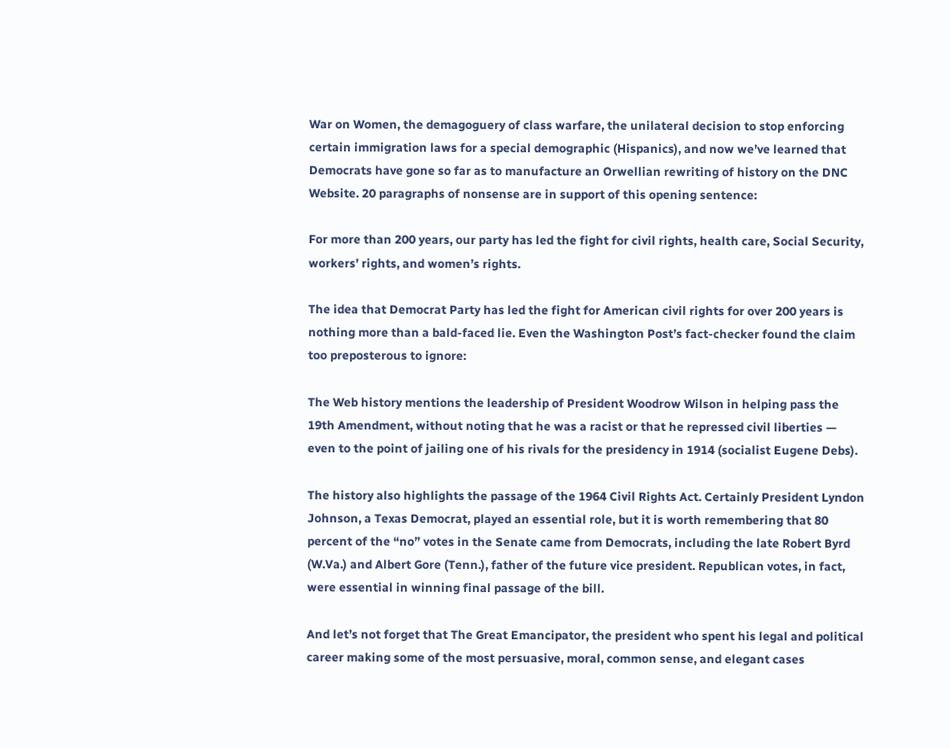War on Women, the demagoguery of class warfare, the unilateral decision to stop enforcing certain immigration laws for a special demographic (Hispanics), and now we’ve learned that Democrats have gone so far as to manufacture an Orwellian rewriting of history on the DNC Website. 20 paragraphs of nonsense are in support of this opening sentence:

For more than 200 years, our party has led the fight for civil rights, health care, Social Security, workers’ rights, and women’s rights.

The idea that Democrat Party has led the fight for American civil rights for over 200 years is nothing more than a bald-faced lie. Even the Washington Post’s fact-checker found the claim too preposterous to ignore:

The Web history mentions the leadership of President Woodrow Wilson in helping pass the 19th Amendment, without noting that he was a racist or that he repressed civil liberties — even to the point of jailing one of his rivals for the presidency in 1914 (socialist Eugene Debs).

The history also highlights the passage of the 1964 Civil Rights Act. Certainly President Lyndon Johnson, a Texas Democrat, played an essential role, but it is worth remembering that 80 percent of the “no” votes in the Senate came from Democrats, including the late Robert Byrd (W.Va.) and Albert Gore (Tenn.), father of the future vice president. Republican votes, in fact, were essential in winning final passage of the bill.

And let’s not forget that The Great Emancipator, the president who spent his legal and political career making some of the most persuasive, moral, common sense, and elegant cases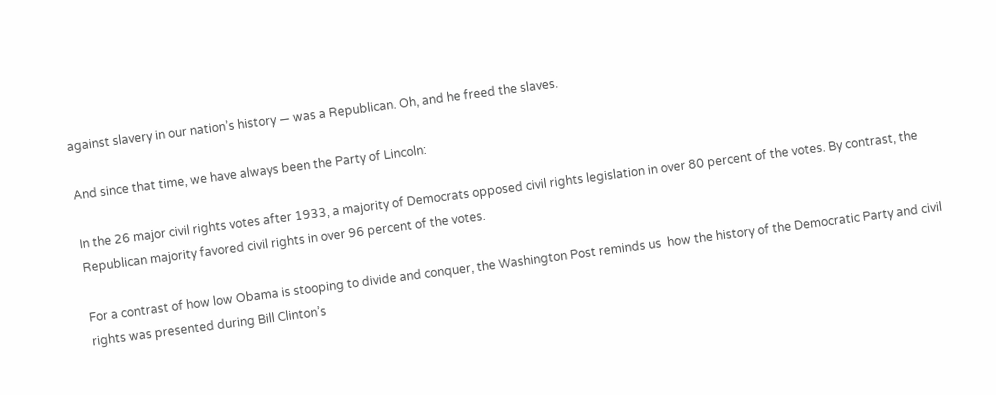against slavery in our nation’s history — was a Republican. Oh, and he freed the slaves.

And since that time, we have always been the Party of Lincoln:

In the 26 major civil rights votes after 1933, a majority of Democrats opposed civil rights legislation in over 80 percent of the votes. By contrast, the Republican majority favored civil rights in over 96 percent of the votes.

For a contrast of how low Obama is stooping to divide and conquer, the Washington Post reminds us  how the history of the Democratic Party and civil rights was presented during Bill Clinton’s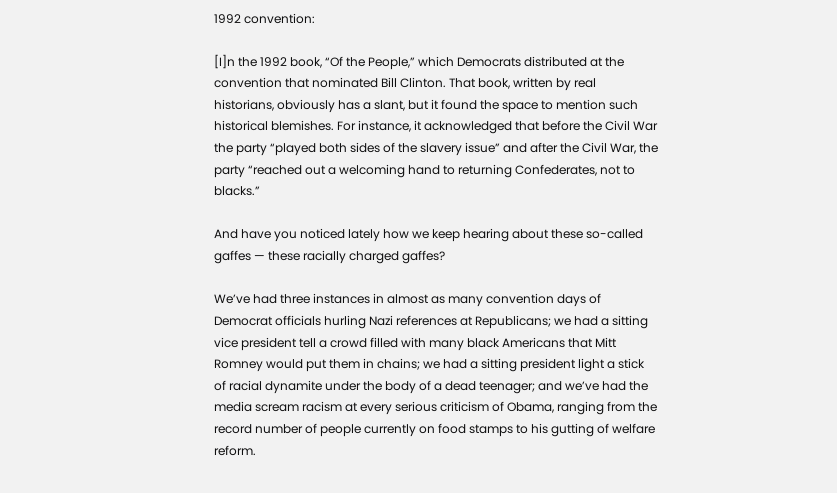1992 convention:

[I]n the 1992 book, “Of the People,” which Democrats distributed at the convention that nominated Bill Clinton. That book, written by real historians, obviously has a slant, but it found the space to mention such historical blemishes. For instance, it acknowledged that before the Civil War the party “played both sides of the slavery issue” and after the Civil War, the party “reached out a welcoming hand to returning Confederates, not to blacks.”

And have you noticed lately how we keep hearing about these so-called gaffes — these racially charged gaffes?

We’ve had three instances in almost as many convention days of Democrat officials hurling Nazi references at Republicans; we had a sitting vice president tell a crowd filled with many black Americans that Mitt Romney would put them in chains; we had a sitting president light a stick of racial dynamite under the body of a dead teenager; and we’ve had the media scream racism at every serious criticism of Obama, ranging from the record number of people currently on food stamps to his gutting of welfare reform.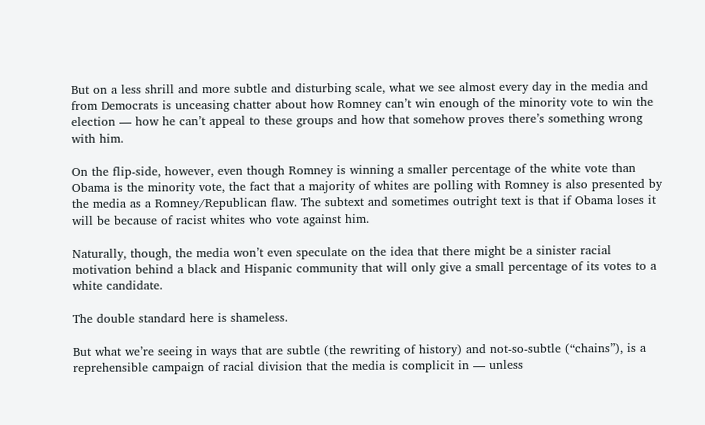But on a less shrill and more subtle and disturbing scale, what we see almost every day in the media and from Democrats is unceasing chatter about how Romney can’t win enough of the minority vote to win the election — how he can’t appeal to these groups and how that somehow proves there’s something wrong with him.

On the flip-side, however, even though Romney is winning a smaller percentage of the white vote than Obama is the minority vote, the fact that a majority of whites are polling with Romney is also presented by the media as a Romney/Republican flaw. The subtext and sometimes outright text is that if Obama loses it will be because of racist whites who vote against him.

Naturally, though, the media won’t even speculate on the idea that there might be a sinister racial motivation behind a black and Hispanic community that will only give a small percentage of its votes to a white candidate.

The double standard here is shameless.

But what we’re seeing in ways that are subtle (the rewriting of history) and not-so-subtle (“chains”), is a reprehensible campaign of racial division that the media is complicit in — unless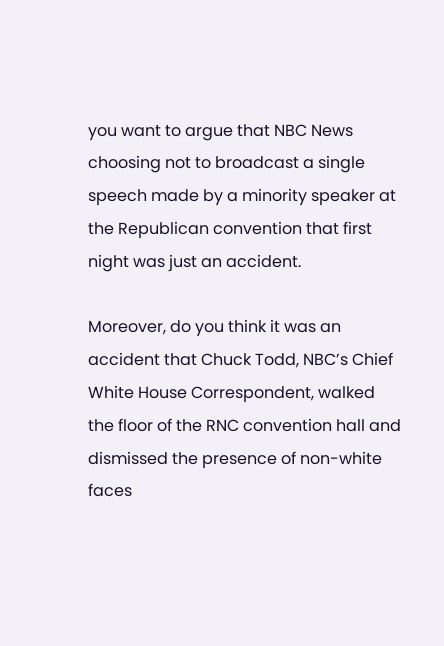you want to argue that NBC News choosing not to broadcast a single speech made by a minority speaker at the Republican convention that first night was just an accident.

Moreover, do you think it was an accident that Chuck Todd, NBC’s Chief White House Correspondent, walked the floor of the RNC convention hall and dismissed the presence of non-white faces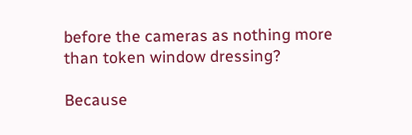before the cameras as nothing more than token window dressing?

Because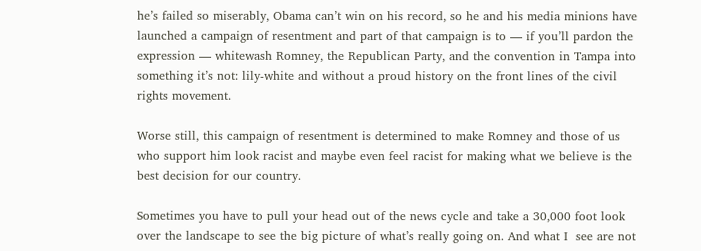he’s failed so miserably, Obama can’t win on his record, so he and his media minions have launched a campaign of resentment and part of that campaign is to — if you’ll pardon the expression — whitewash Romney, the Republican Party, and the convention in Tampa into something it’s not: lily-white and without a proud history on the front lines of the civil rights movement.

Worse still, this campaign of resentment is determined to make Romney and those of us who support him look racist and maybe even feel racist for making what we believe is the best decision for our country.

Sometimes you have to pull your head out of the news cycle and take a 30,000 foot look over the landscape to see the big picture of what’s really going on. And what I  see are not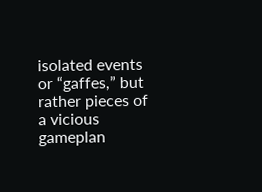isolated events or “gaffes,” but rather pieces of a vicious gameplan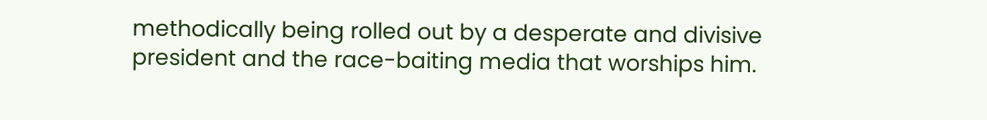methodically being rolled out by a desperate and divisive president and the race-baiting media that worships him.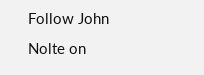Follow John Nolte on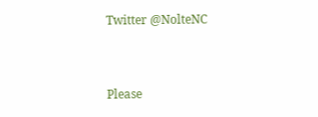Twitter @NolteNC


Please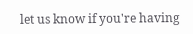let us know if you're having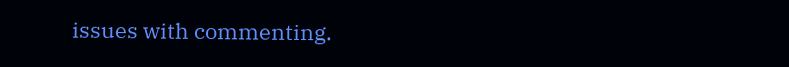issues with commenting.